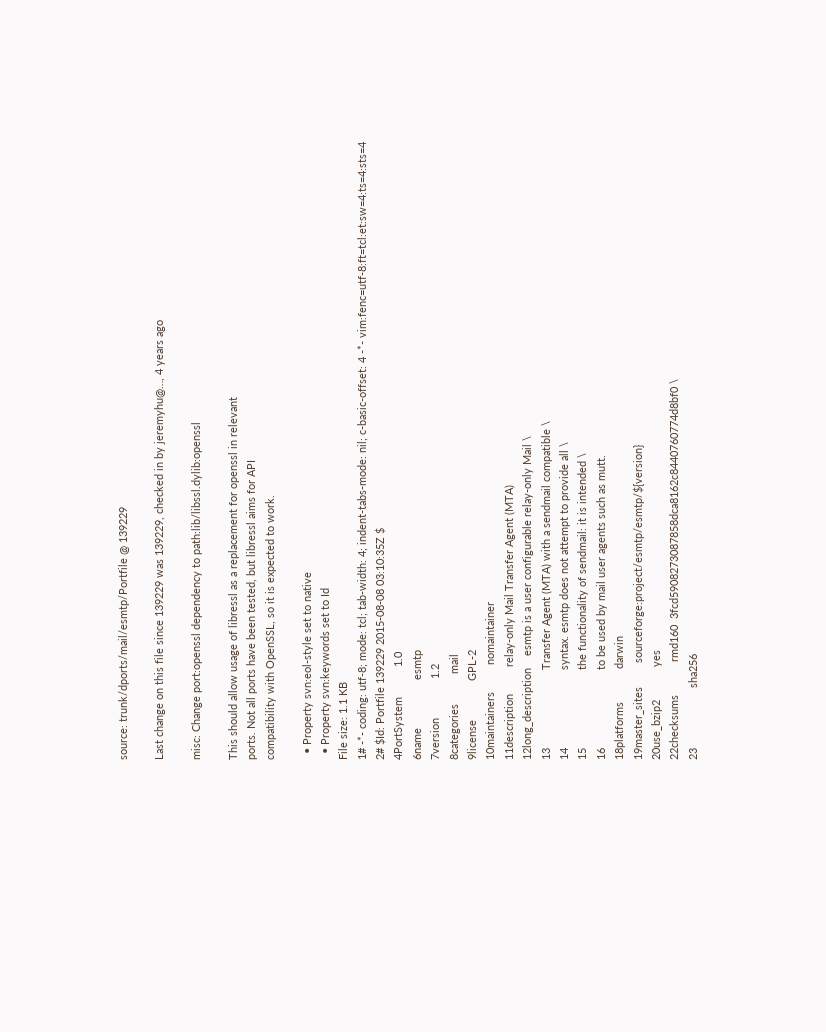source: trunk/dports/mail/esmtp/Portfile @ 139229

Last change on this file since 139229 was 139229, checked in by jeremyhu@…, 4 years ago

misc: Change port:openssl dependency to path:lib/libssl.dylib:openssl

This should allow usage of libressl as a replacement for openssl in relevant
ports. Not all ports have been tested, but libressl aims for API
compatibility with OpenSSL, so it is expected to work.

  • Property svn:eol-style set to native
  • Property svn:keywords set to Id
File size: 1.1 KB
1# -*- coding: utf-8; mode: tcl; tab-width: 4; indent-tabs-mode: nil; c-basic-offset: 4 -*- vim:fenc=utf-8:ft=tcl:et:sw=4:ts=4:sts=4
2# $Id: Portfile 139229 2015-08-08 03:10:35Z $
4PortSystem          1.0
6name                esmtp
7version             1.2
8categories          mail
9license             GPL-2
10maintainers         nomaintainer
11description         relay-only Mail Transfer Agent (MTA)
12long_description    esmtp is a user configurable relay-only Mail \
13                          Transfer Agent (MTA) with a sendmail compatible \
14                          syntax. esmtp does not attempt to provide all \
15                          the functionality of sendmail: it is intended \
16                          to be used by mail user agents such as mutt.
18platforms           darwin
19master_sites        sourceforge:project/esmtp/esmtp/${version}
20use_bzip2           yes
22checksums           rmd160  3fcd5908273087858dca8162c8440760774d8bf0 \
23                    sha256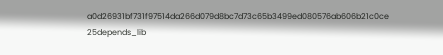a0d26931bf731f97514da266d079d8bc7d73c65b3499ed080576ab606b21c0ce
25depends_lib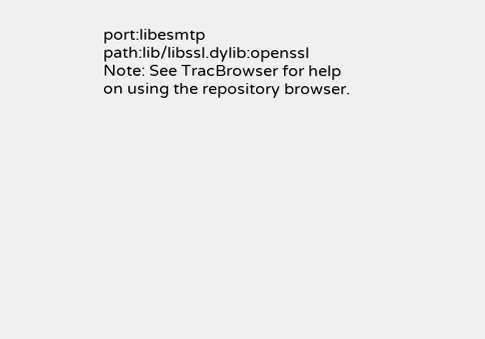port:libesmtp path:lib/libssl.dylib:openssl
Note: See TracBrowser for help on using the repository browser.